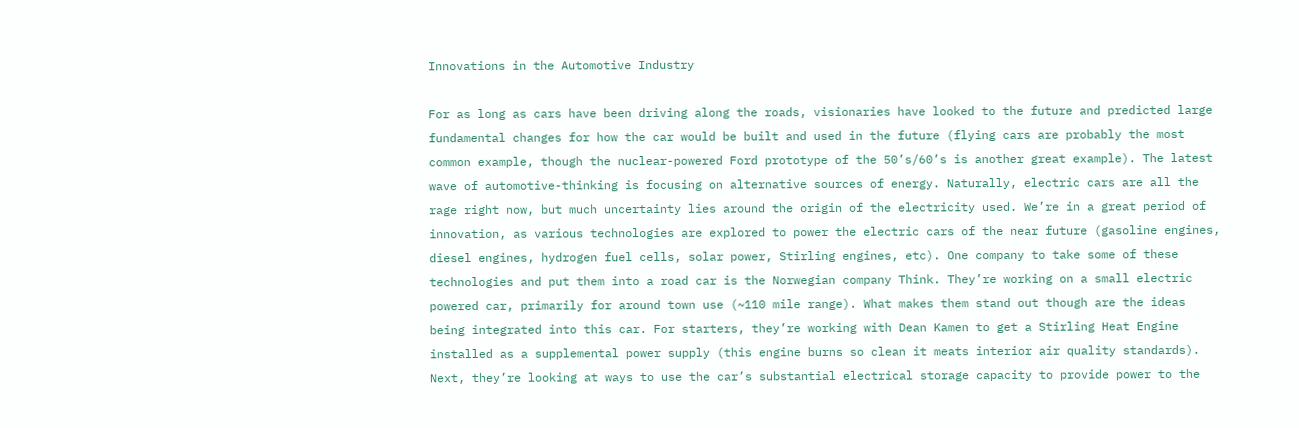Innovations in the Automotive Industry

For as long as cars have been driving along the roads, visionaries have looked to the future and predicted large fundamental changes for how the car would be built and used in the future (flying cars are probably the most common example, though the nuclear-powered Ford prototype of the 50’s/60’s is another great example). The latest wave of automotive-thinking is focusing on alternative sources of energy. Naturally, electric cars are all the rage right now, but much uncertainty lies around the origin of the electricity used. We’re in a great period of innovation, as various technologies are explored to power the electric cars of the near future (gasoline engines, diesel engines, hydrogen fuel cells, solar power, Stirling engines, etc). One company to take some of these technologies and put them into a road car is the Norwegian company Think. They’re working on a small electric powered car, primarily for around town use (~110 mile range). What makes them stand out though are the ideas being integrated into this car. For starters, they’re working with Dean Kamen to get a Stirling Heat Engine installed as a supplemental power supply (this engine burns so clean it meats interior air quality standards). Next, they’re looking at ways to use the car’s substantial electrical storage capacity to provide power to the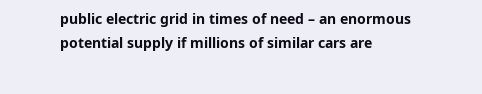public electric grid in times of need – an enormous potential supply if millions of similar cars are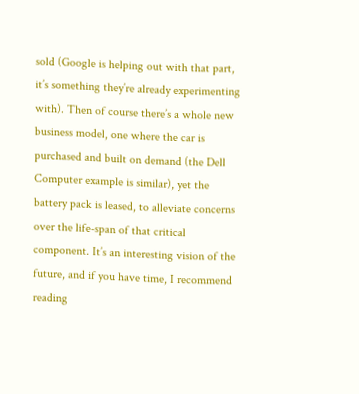sold (Google is helping out with that part, it’s something they’re already experimenting with). Then of course there’s a whole new business model, one where the car is purchased and built on demand (the Dell Computer example is similar), yet the battery pack is leased, to alleviate concerns over the life-span of that critical component. It’s an interesting vision of the future, and if you have time, I recommend reading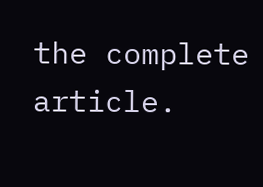the complete article.